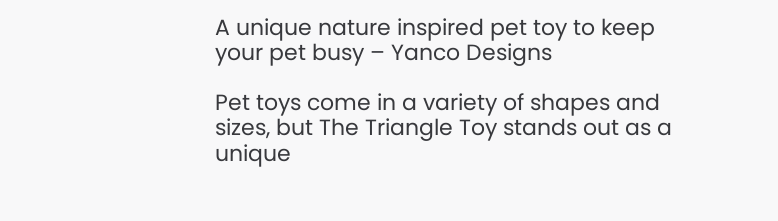A unique nature inspired pet toy to keep your pet busy – Yanco Designs

Pet toys come in a variety of shapes and sizes, but The Triangle Toy stands out as a unique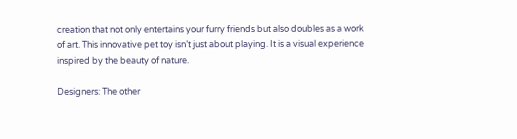creation that not only entertains your furry friends but also doubles as a work of art. This innovative pet toy isn’t just about playing. It is a visual experience inspired by the beauty of nature.

Designers: The other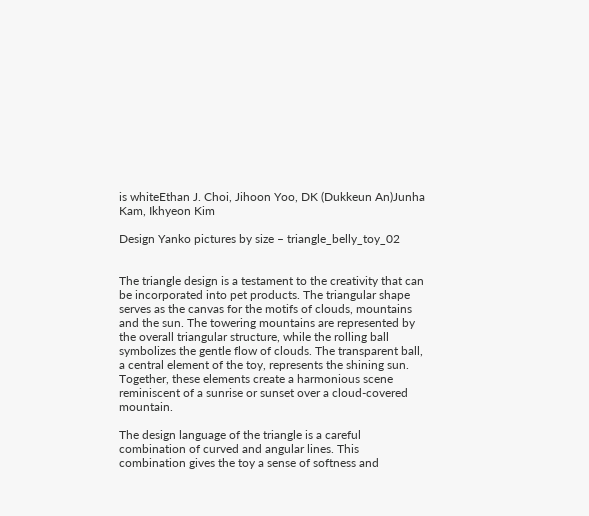is whiteEthan J. Choi, Jihoon Yoo, DK (Dukkeun An)Junha Kam, Ikhyeon Kim

Design Yanko pictures by size – triangle_belly_toy_02


The triangle design is a testament to the creativity that can be incorporated into pet products. The triangular shape serves as the canvas for the motifs of clouds, mountains and the sun. The towering mountains are represented by the overall triangular structure, while the rolling ball symbolizes the gentle flow of clouds. The transparent ball, a central element of the toy, represents the shining sun. Together, these elements create a harmonious scene reminiscent of a sunrise or sunset over a cloud-covered mountain.

The design language of the triangle is a careful combination of curved and angular lines. This combination gives the toy a sense of softness and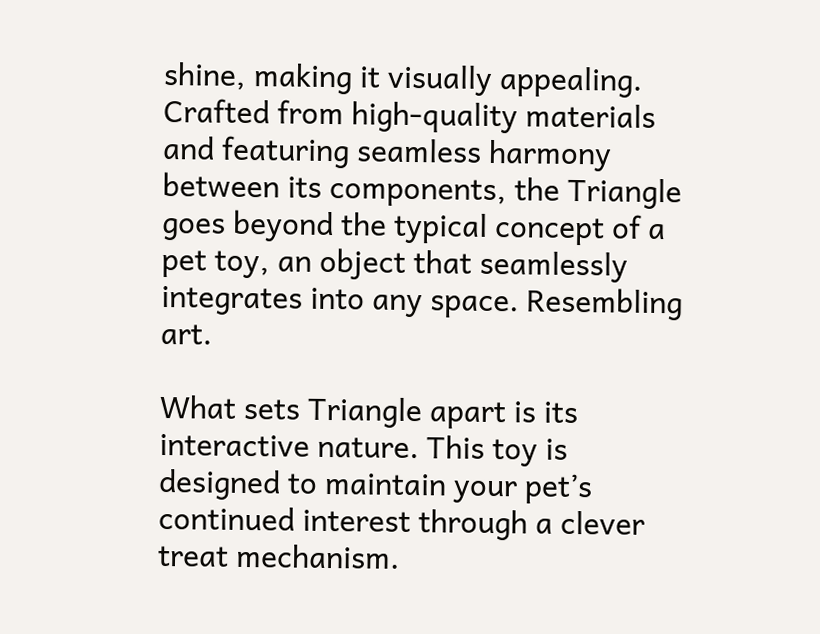shine, making it visually appealing. Crafted from high-quality materials and featuring seamless harmony between its components, the Triangle goes beyond the typical concept of a pet toy, an object that seamlessly integrates into any space. Resembling art.

What sets Triangle apart is its interactive nature. This toy is designed to maintain your pet’s continued interest through a clever treat mechanism.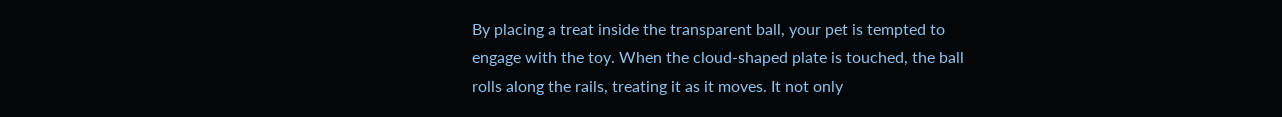By placing a treat inside the transparent ball, your pet is tempted to engage with the toy. When the cloud-shaped plate is touched, the ball rolls along the rails, treating it as it moves. It not only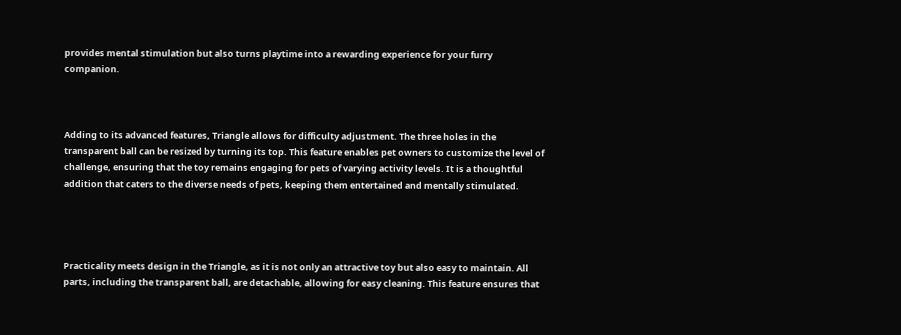provides mental stimulation but also turns playtime into a rewarding experience for your furry companion.



Adding to its advanced features, Triangle allows for difficulty adjustment. The three holes in the transparent ball can be resized by turning its top. This feature enables pet owners to customize the level of challenge, ensuring that the toy remains engaging for pets of varying activity levels. It is a thoughtful addition that caters to the diverse needs of pets, keeping them entertained and mentally stimulated.




Practicality meets design in the Triangle, as it is not only an attractive toy but also easy to maintain. All parts, including the transparent ball, are detachable, allowing for easy cleaning. This feature ensures that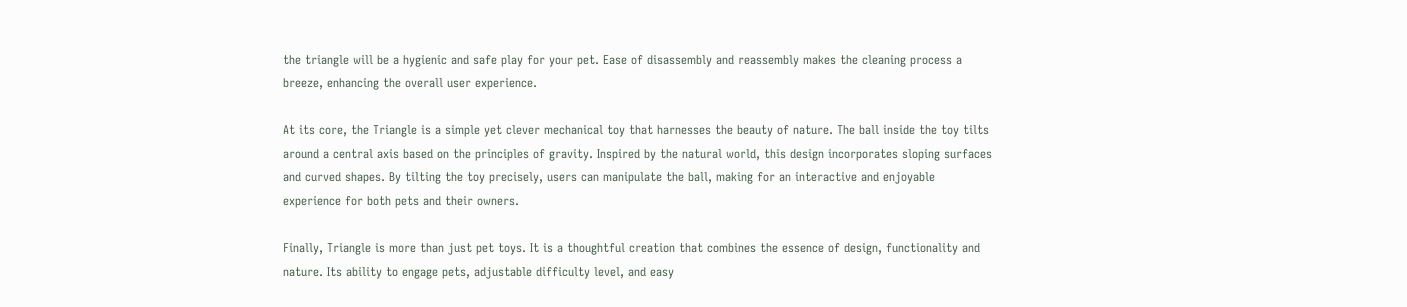the triangle will be a hygienic and safe play for your pet. Ease of disassembly and reassembly makes the cleaning process a breeze, enhancing the overall user experience.

At its core, the Triangle is a simple yet clever mechanical toy that harnesses the beauty of nature. The ball inside the toy tilts around a central axis based on the principles of gravity. Inspired by the natural world, this design incorporates sloping surfaces and curved shapes. By tilting the toy precisely, users can manipulate the ball, making for an interactive and enjoyable experience for both pets and their owners.

Finally, Triangle is more than just pet toys. It is a thoughtful creation that combines the essence of design, functionality and nature. Its ability to engage pets, adjustable difficulty level, and easy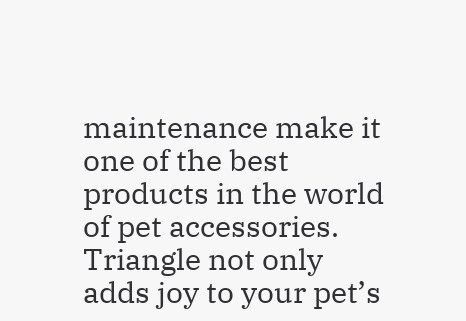maintenance make it one of the best products in the world of pet accessories. Triangle not only adds joy to your pet’s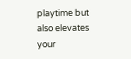playtime but also elevates your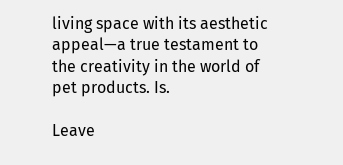living space with its aesthetic appeal—a true testament to the creativity in the world of pet products. Is.

Leave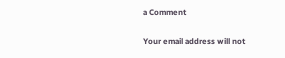a Comment

Your email address will not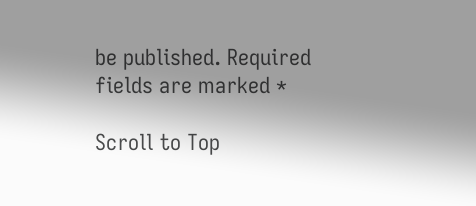be published. Required fields are marked *

Scroll to Top